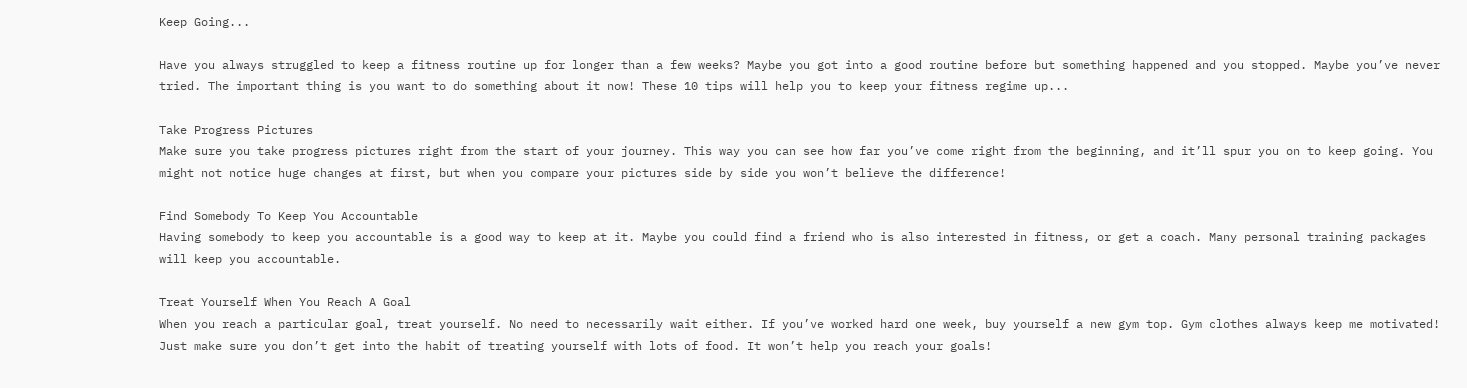Keep Going...

Have you always struggled to keep a fitness routine up for longer than a few weeks? Maybe you got into a good routine before but something happened and you stopped. Maybe you’ve never tried. The important thing is you want to do something about it now! These 10 tips will help you to keep your fitness regime up...

Take Progress Pictures
Make sure you take progress pictures right from the start of your journey. This way you can see how far you’ve come right from the beginning, and it’ll spur you on to keep going. You might not notice huge changes at first, but when you compare your pictures side by side you won’t believe the difference!

Find Somebody To Keep You Accountable
Having somebody to keep you accountable is a good way to keep at it. Maybe you could find a friend who is also interested in fitness, or get a coach. Many personal training packages will keep you accountable.

Treat Yourself When You Reach A Goal
When you reach a particular goal, treat yourself. No need to necessarily wait either. If you’ve worked hard one week, buy yourself a new gym top. Gym clothes always keep me motivated! Just make sure you don’t get into the habit of treating yourself with lots of food. It won’t help you reach your goals!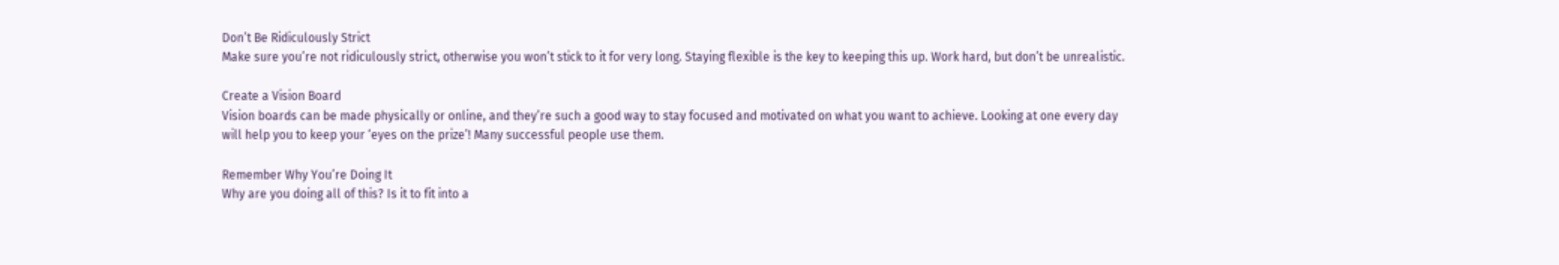Don’t Be Ridiculously Strict
Make sure you’re not ridiculously strict, otherwise you won’t stick to it for very long. Staying flexible is the key to keeping this up. Work hard, but don’t be unrealistic.

Create a Vision Board
Vision boards can be made physically or online, and they’re such a good way to stay focused and motivated on what you want to achieve. Looking at one every day will help you to keep your ‘eyes on the prize’! Many successful people use them.

Remember Why You’re Doing It
Why are you doing all of this? Is it to fit into a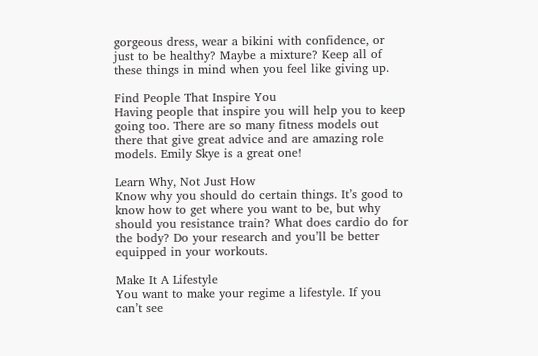gorgeous dress, wear a bikini with confidence, or just to be healthy? Maybe a mixture? Keep all of these things in mind when you feel like giving up.

Find People That Inspire You
Having people that inspire you will help you to keep going too. There are so many fitness models out there that give great advice and are amazing role models. Emily Skye is a great one!

Learn Why, Not Just How
Know why you should do certain things. It’s good to know how to get where you want to be, but why should you resistance train? What does cardio do for the body? Do your research and you’ll be better equipped in your workouts.

Make It A Lifestyle
You want to make your regime a lifestyle. If you can’t see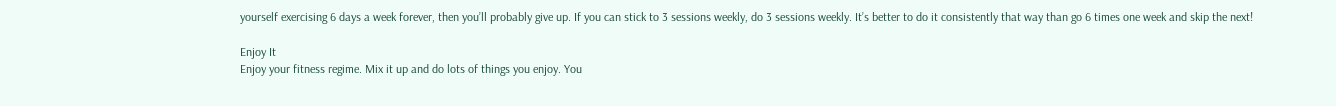yourself exercising 6 days a week forever, then you’ll probably give up. If you can stick to 3 sessions weekly, do 3 sessions weekly. It’s better to do it consistently that way than go 6 times one week and skip the next!

Enjoy It
Enjoy your fitness regime. Mix it up and do lots of things you enjoy. You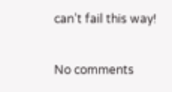can’t fail this way!

No comments